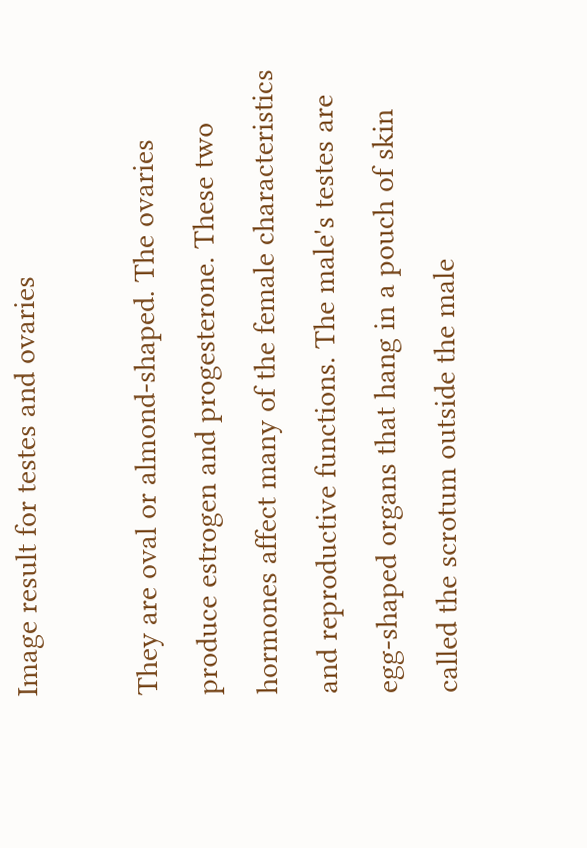Image result for testes and ovaries

They are oval or almond-shaped. The ovaries produce estrogen and progesterone. These two hormones affect many of the female characteristics and reproductive functions. The male's testes are egg-shaped organs that hang in a pouch of skin called the scrotum outside the male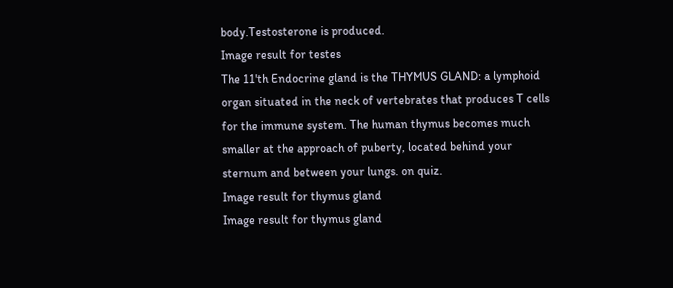body.Testosterone is produced.
Image result for testes
The 11'th Endocrine gland is the THYMUS GLAND: a lymphoid organ situated in the neck of vertebrates that produces T cells for the immune system. The human thymus becomes much smaller at the approach of puberty, located behind your sternum and between your lungs. on quiz.
Image result for thymus gland
Image result for thymus gland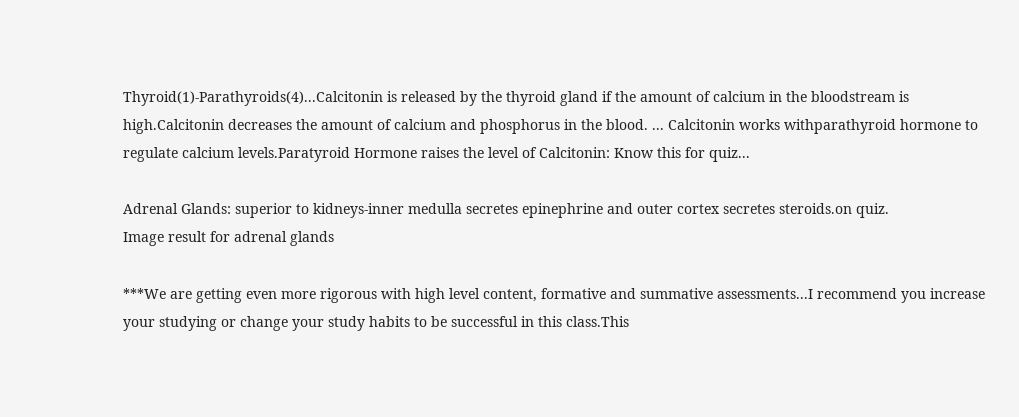Thyroid(1)-Parathyroids(4)...Calcitonin is released by the thyroid gland if the amount of calcium in the bloodstream is high.Calcitonin decreases the amount of calcium and phosphorus in the blood. ... Calcitonin works withparathyroid hormone to regulate calcium levels.Paratyroid Hormone raises the level of Calcitonin: Know this for quiz...

Adrenal Glands: superior to kidneys-inner medulla secretes epinephrine and outer cortex secretes steroids.on quiz.
Image result for adrenal glands

***We are getting even more rigorous with high level content, formative and summative assessments...I recommend you increase your studying or change your study habits to be successful in this class.This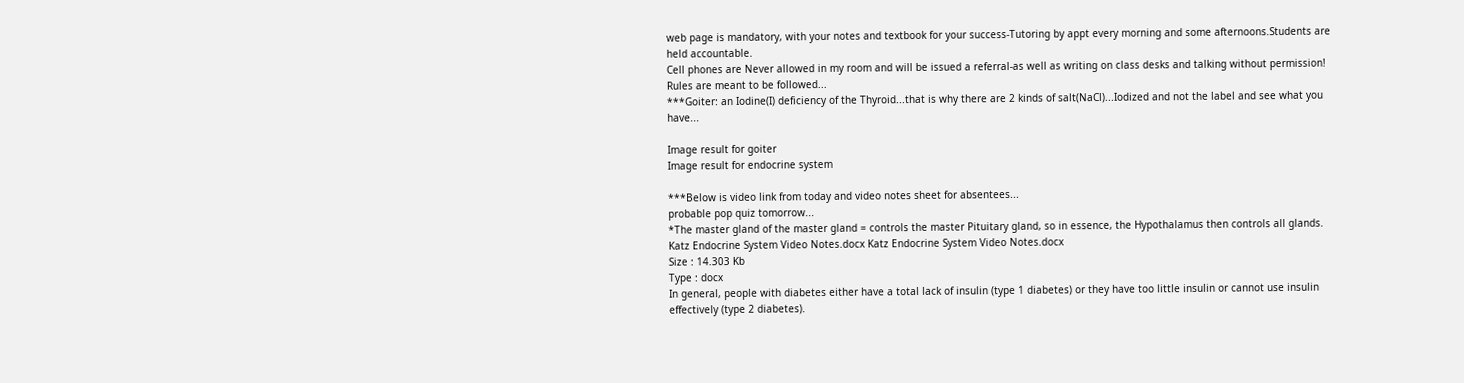web page is mandatory, with your notes and textbook for your success-Tutoring by appt every morning and some afternoons.Students are held accountable.
Cell phones are Never allowed in my room and will be issued a referral-as well as writing on class desks and talking without permission! Rules are meant to be followed...
***Goiter: an Iodine(I) deficiency of the Thyroid...that is why there are 2 kinds of salt(NaCl)...Iodized and not the label and see what you have...

Image result for goiter
Image result for endocrine system

***Below is video link from today and video notes sheet for absentees...
probable pop quiz tomorrow...
*The master gland of the master gland = controls the master Pituitary gland, so in essence, the Hypothalamus then controls all glands.
Katz Endocrine System Video Notes.docx Katz Endocrine System Video Notes.docx
Size : 14.303 Kb
Type : docx
In general, people with diabetes either have a total lack of insulin (type 1 diabetes) or they have too little insulin or cannot use insulin effectively (type 2 diabetes).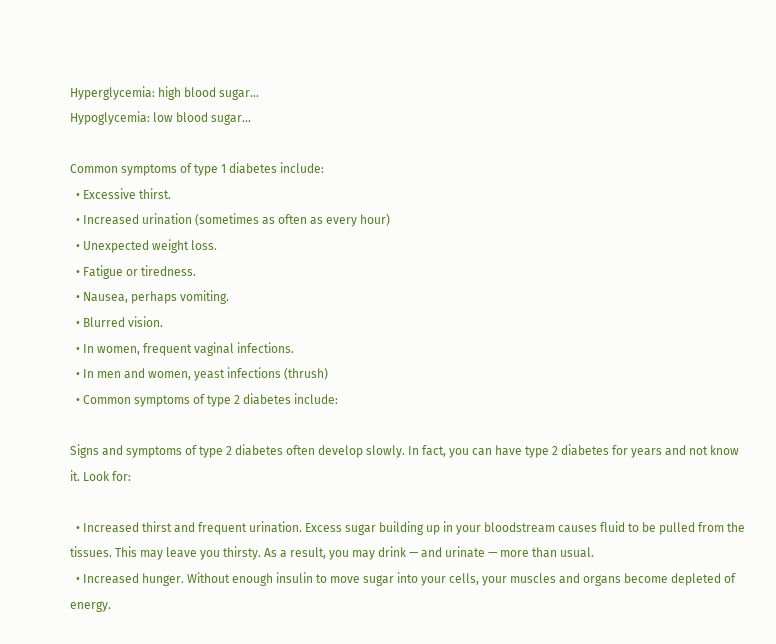Hyperglycemia: high blood sugar...
Hypoglycemia: low blood sugar...

Common symptoms of type 1 diabetes include:
  • Excessive thirst.
  • Increased urination (sometimes as often as every hour)
  • Unexpected weight loss.
  • Fatigue or tiredness.
  • Nausea, perhaps vomiting.
  • Blurred vision.
  • In women, frequent vaginal infections.
  • In men and women, yeast infections (thrush)
  • Common symptoms of type 2 diabetes include:

Signs and symptoms of type 2 diabetes often develop slowly. In fact, you can have type 2 diabetes for years and not know it. Look for:

  • Increased thirst and frequent urination. Excess sugar building up in your bloodstream causes fluid to be pulled from the tissues. This may leave you thirsty. As a result, you may drink — and urinate — more than usual.
  • Increased hunger. Without enough insulin to move sugar into your cells, your muscles and organs become depleted of energy.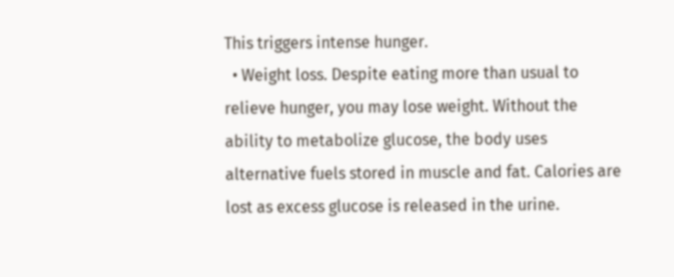This triggers intense hunger.
  • Weight loss. Despite eating more than usual to relieve hunger, you may lose weight. Without the ability to metabolize glucose, the body uses alternative fuels stored in muscle and fat. Calories are lost as excess glucose is released in the urine.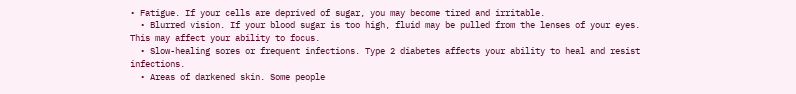• Fatigue. If your cells are deprived of sugar, you may become tired and irritable.
  • Blurred vision. If your blood sugar is too high, fluid may be pulled from the lenses of your eyes. This may affect your ability to focus.
  • Slow-healing sores or frequent infections. Type 2 diabetes affects your ability to heal and resist infections.
  • Areas of darkened skin. Some people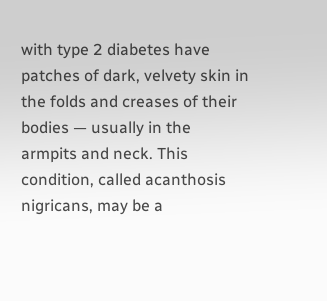with type 2 diabetes have patches of dark, velvety skin in the folds and creases of their bodies — usually in the armpits and neck. This condition, called acanthosis nigricans, may be a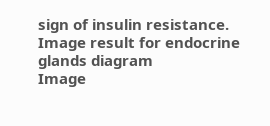sign of insulin resistance.
Image result for endocrine glands diagram
Image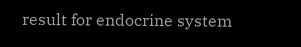result for endocrine system